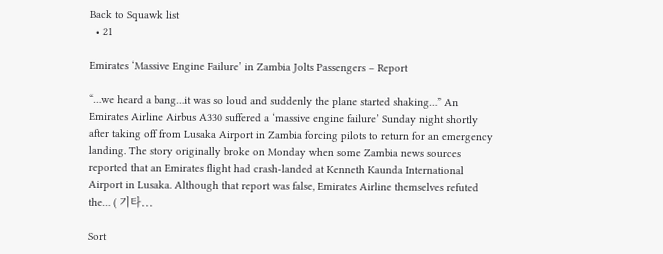Back to Squawk list
  • 21

Emirates ‘Massive Engine Failure’ in Zambia Jolts Passengers – Report

“…we heard a bang…it was so loud and suddenly the plane started shaking…” An Emirates Airline Airbus A330 suffered a ‘massive engine failure’ Sunday night shortly after taking off from Lusaka Airport in Zambia forcing pilots to return for an emergency landing. The story originally broke on Monday when some Zambia news sources reported that an Emirates flight had crash-landed at Kenneth Kaunda International Airport in Lusaka. Although that report was false, Emirates Airline themselves refuted the… ( 기타...

Sort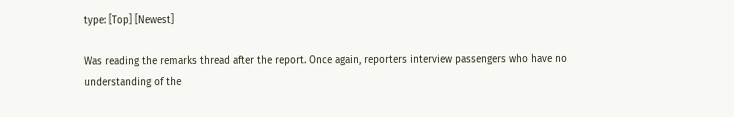type: [Top] [Newest]

Was reading the remarks thread after the report. Once again, reporters interview passengers who have no understanding of the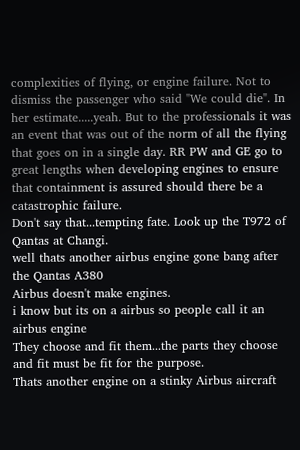complexities of flying, or engine failure. Not to dismiss the passenger who said "We could die". In her estimate.....yeah. But to the professionals it was an event that was out of the norm of all the flying that goes on in a single day. RR PW and GE go to great lengths when developing engines to ensure that containment is assured should there be a catastrophic failure.
Don't say that...tempting fate. Look up the T972 of Qantas at Changi.
well thats another airbus engine gone bang after the Qantas A380
Airbus doesn't make engines.
i know but its on a airbus so people call it an airbus engine
They choose and fit them...the parts they choose and fit must be fit for the purpose.
Thats another engine on a stinky Airbus aircraft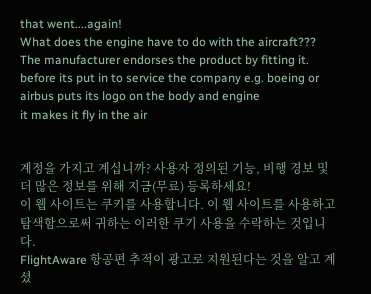that went....again!
What does the engine have to do with the aircraft???
The manufacturer endorses the product by fitting it.
before its put in to service the company e.g. boeing or airbus puts its logo on the body and engine
it makes it fly in the air


계정을 가지고 계십니까? 사용자 정의된 기능, 비행 경보 및 더 많은 정보를 위해 지금(무료) 등록하세요!
이 웹 사이트는 쿠키를 사용합니다. 이 웹 사이트를 사용하고 탐색함으로써 귀하는 이러한 쿠기 사용을 수락하는 것입니다.
FlightAware 항공편 추적이 광고로 지원된다는 것을 알고 계셨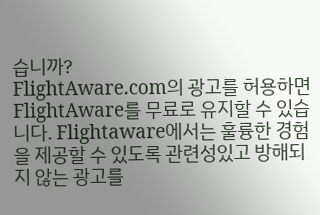습니까?
FlightAware.com의 광고를 허용하면 FlightAware를 무료로 유지할 수 있습니다. Flightaware에서는 훌륭한 경험을 제공할 수 있도록 관련성있고 방해되지 않는 광고를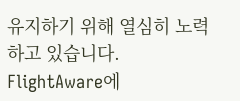유지하기 위해 열심히 노력하고 있습니다. FlightAware에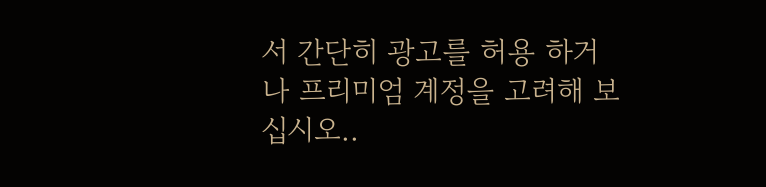서 간단히 광고를 허용 하거나 프리미엄 계정을 고려해 보십시오..